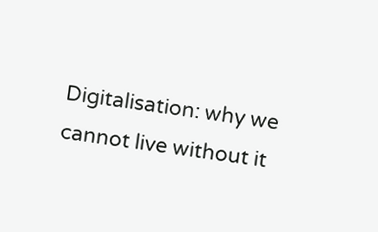Digitalisation: why we cannot live without it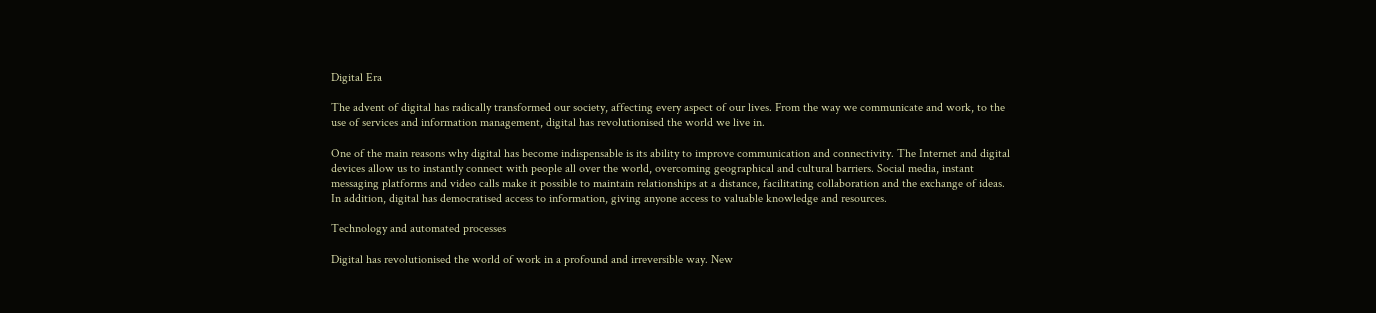Digital Era

The advent of digital has radically transformed our society, affecting every aspect of our lives. From the way we communicate and work, to the use of services and information management, digital has revolutionised the world we live in.

One of the main reasons why digital has become indispensable is its ability to improve communication and connectivity. The Internet and digital devices allow us to instantly connect with people all over the world, overcoming geographical and cultural barriers. Social media, instant messaging platforms and video calls make it possible to maintain relationships at a distance, facilitating collaboration and the exchange of ideas. In addition, digital has democratised access to information, giving anyone access to valuable knowledge and resources.

Technology and automated processes

Digital has revolutionised the world of work in a profound and irreversible way. New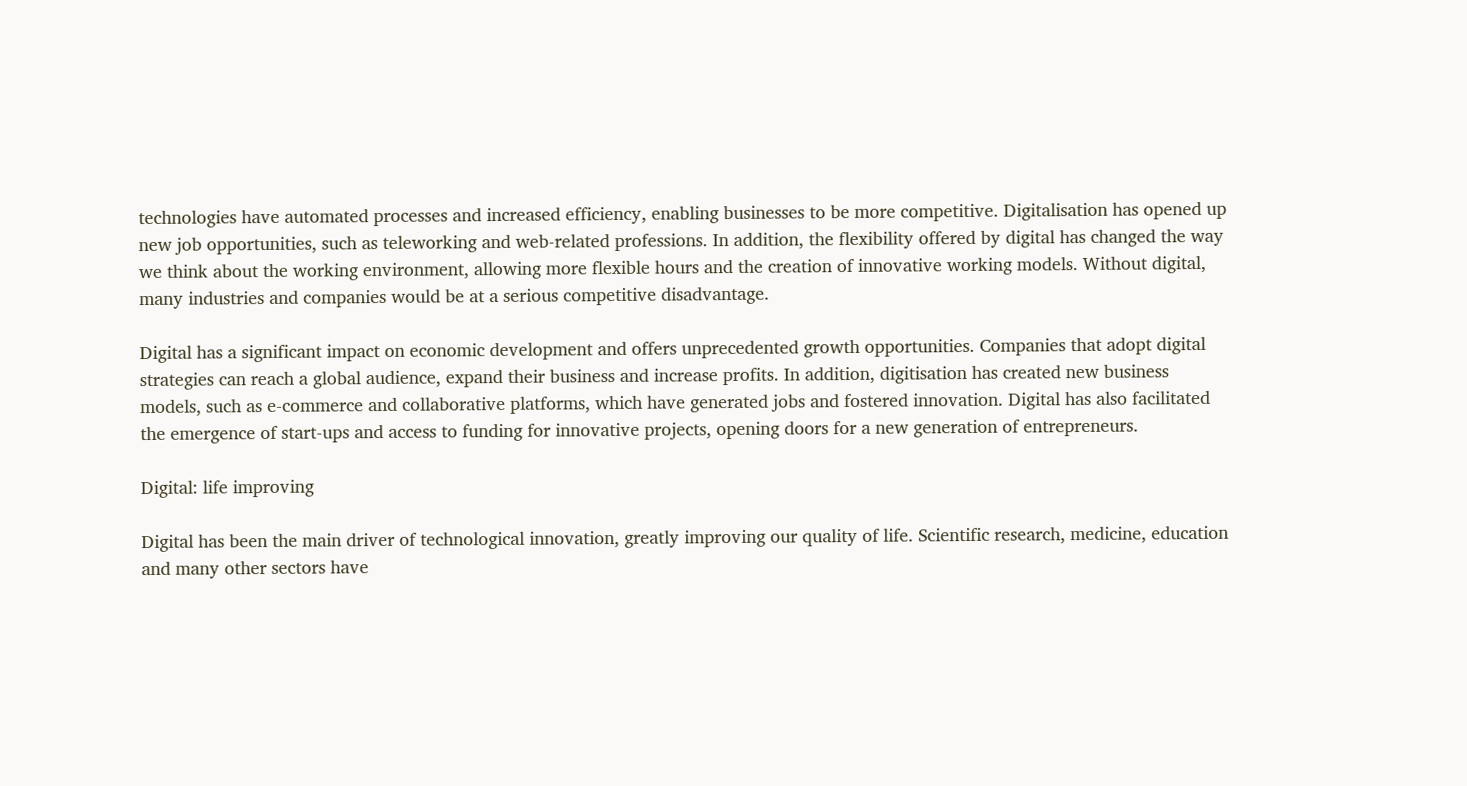technologies have automated processes and increased efficiency, enabling businesses to be more competitive. Digitalisation has opened up new job opportunities, such as teleworking and web-related professions. In addition, the flexibility offered by digital has changed the way we think about the working environment, allowing more flexible hours and the creation of innovative working models. Without digital, many industries and companies would be at a serious competitive disadvantage.

Digital has a significant impact on economic development and offers unprecedented growth opportunities. Companies that adopt digital strategies can reach a global audience, expand their business and increase profits. In addition, digitisation has created new business models, such as e-commerce and collaborative platforms, which have generated jobs and fostered innovation. Digital has also facilitated the emergence of start-ups and access to funding for innovative projects, opening doors for a new generation of entrepreneurs.

Digital: life improving

Digital has been the main driver of technological innovation, greatly improving our quality of life. Scientific research, medicine, education and many other sectors have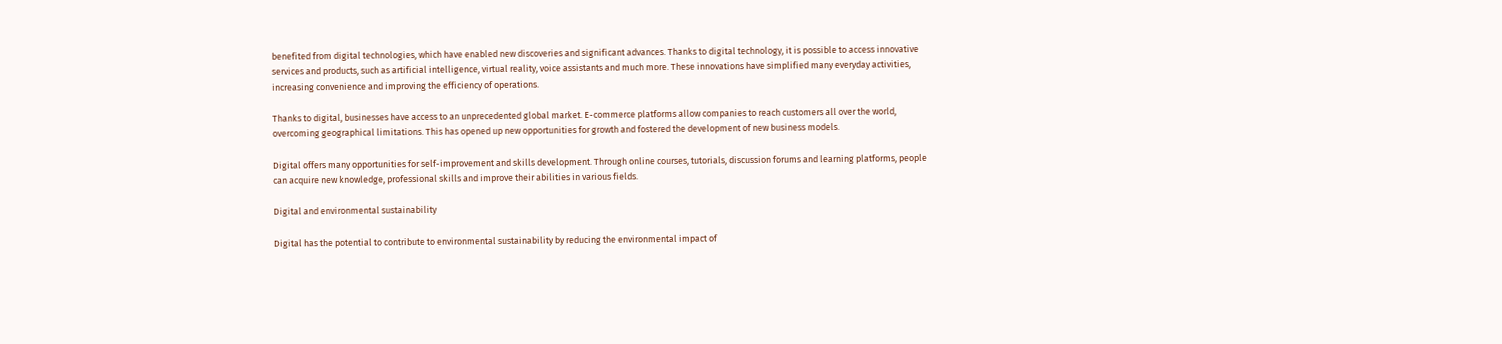benefited from digital technologies, which have enabled new discoveries and significant advances. Thanks to digital technology, it is possible to access innovative services and products, such as artificial intelligence, virtual reality, voice assistants and much more. These innovations have simplified many everyday activities, increasing convenience and improving the efficiency of operations.

Thanks to digital, businesses have access to an unprecedented global market. E-commerce platforms allow companies to reach customers all over the world, overcoming geographical limitations. This has opened up new opportunities for growth and fostered the development of new business models.

Digital offers many opportunities for self-improvement and skills development. Through online courses, tutorials, discussion forums and learning platforms, people can acquire new knowledge, professional skills and improve their abilities in various fields.

Digital and environmental sustainability

Digital has the potential to contribute to environmental sustainability by reducing the environmental impact of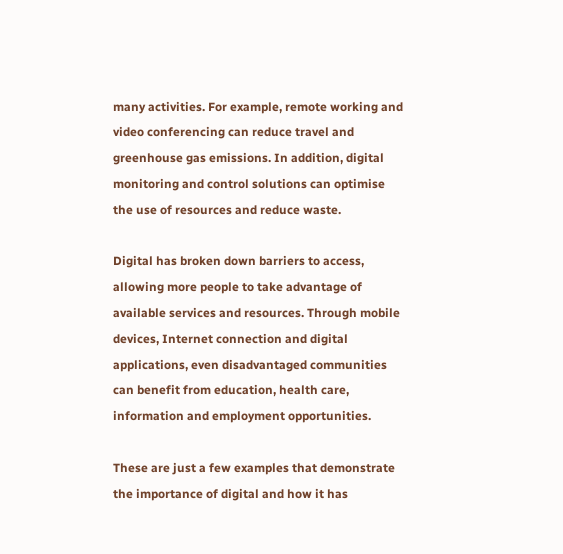many activities. For example, remote working and video conferencing can reduce travel and greenhouse gas emissions. In addition, digital monitoring and control solutions can optimise the use of resources and reduce waste.

Digital has broken down barriers to access, allowing more people to take advantage of available services and resources. Through mobile devices, Internet connection and digital applications, even disadvantaged communities can benefit from education, health care, information and employment opportunities.

These are just a few examples that demonstrate the importance of digital and how it has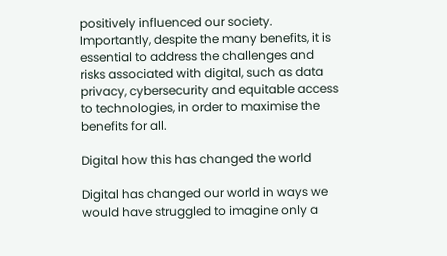positively influenced our society. Importantly, despite the many benefits, it is essential to address the challenges and risks associated with digital, such as data privacy, cybersecurity and equitable access to technologies, in order to maximise the benefits for all.

Digital how this has changed the world

Digital has changed our world in ways we would have struggled to imagine only a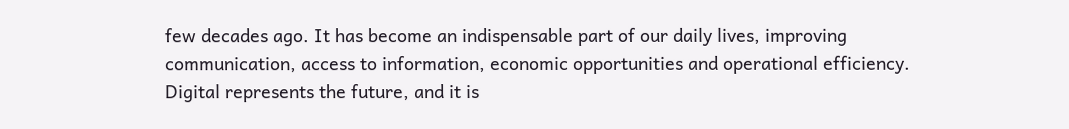few decades ago. It has become an indispensable part of our daily lives, improving communication, access to information, economic opportunities and operational efficiency. Digital represents the future, and it is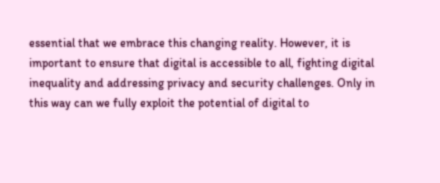essential that we embrace this changing reality. However, it is important to ensure that digital is accessible to all, fighting digital inequality and addressing privacy and security challenges. Only in this way can we fully exploit the potential of digital to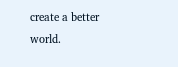create a better world.